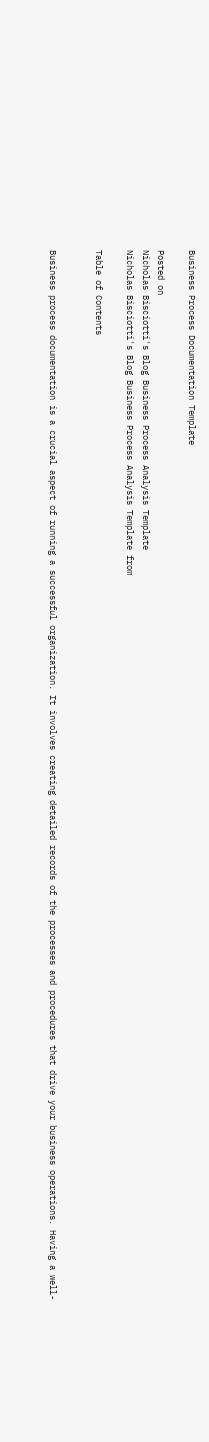Business Process Documentation Template

Posted on
Nicholas Bisciotti's Blog Business Process Analysis Template
Nicholas Bisciotti's Blog Business Process Analysis Template from

Table of Contents


Business process documentation is a crucial aspect of running a successful organization. It involves creating detailed records of the processes and procedures that drive your business operations. Having a well-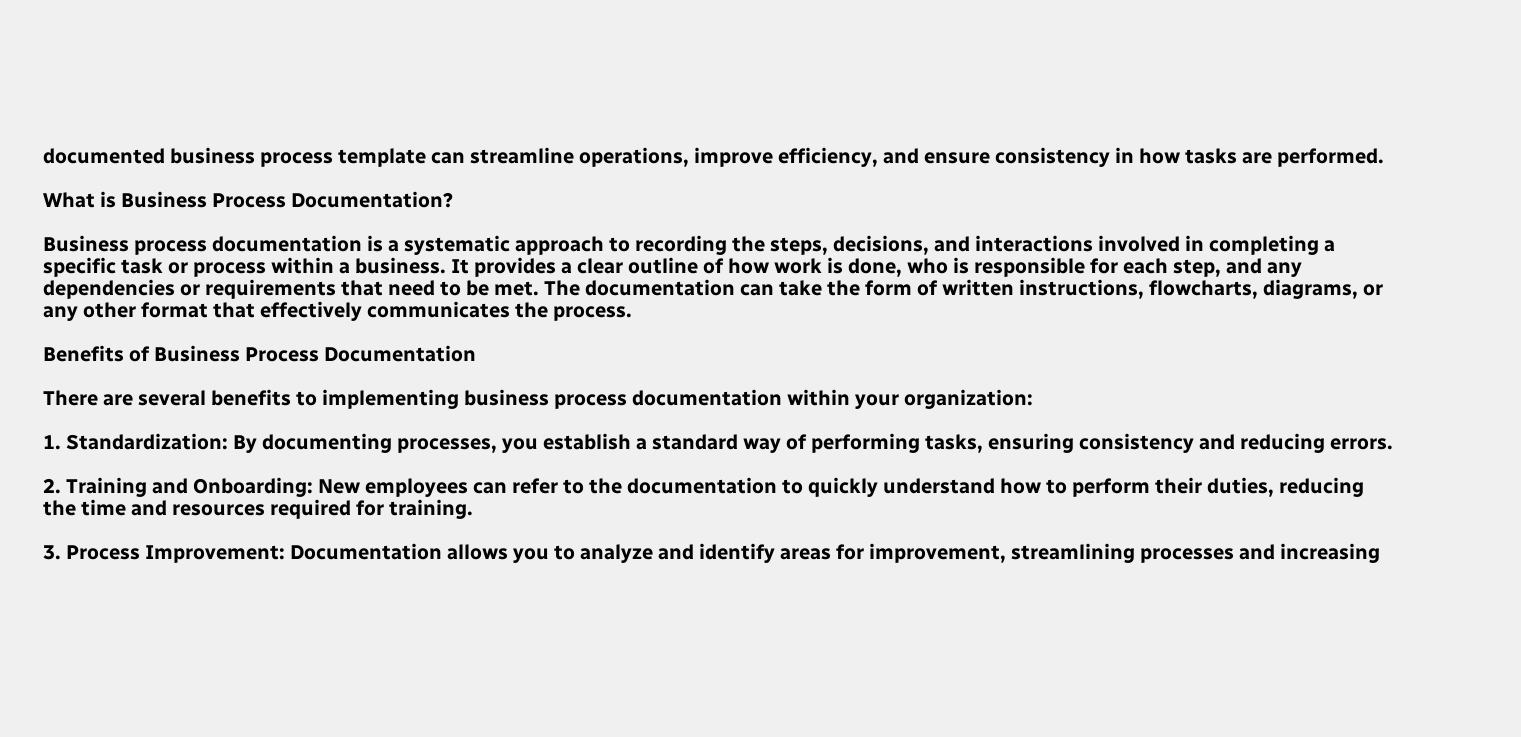documented business process template can streamline operations, improve efficiency, and ensure consistency in how tasks are performed.

What is Business Process Documentation?

Business process documentation is a systematic approach to recording the steps, decisions, and interactions involved in completing a specific task or process within a business. It provides a clear outline of how work is done, who is responsible for each step, and any dependencies or requirements that need to be met. The documentation can take the form of written instructions, flowcharts, diagrams, or any other format that effectively communicates the process.

Benefits of Business Process Documentation

There are several benefits to implementing business process documentation within your organization:

1. Standardization: By documenting processes, you establish a standard way of performing tasks, ensuring consistency and reducing errors.

2. Training and Onboarding: New employees can refer to the documentation to quickly understand how to perform their duties, reducing the time and resources required for training.

3. Process Improvement: Documentation allows you to analyze and identify areas for improvement, streamlining processes and increasing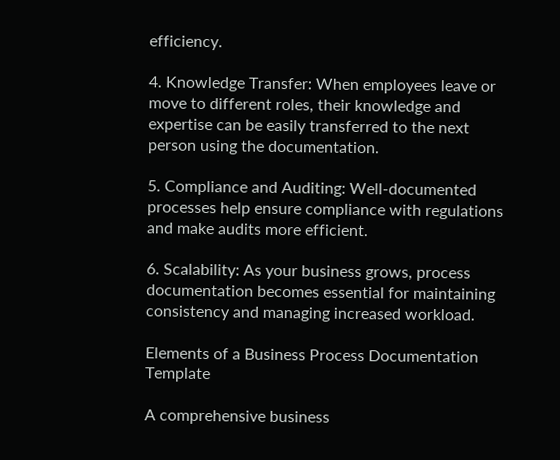efficiency.

4. Knowledge Transfer: When employees leave or move to different roles, their knowledge and expertise can be easily transferred to the next person using the documentation.

5. Compliance and Auditing: Well-documented processes help ensure compliance with regulations and make audits more efficient.

6. Scalability: As your business grows, process documentation becomes essential for maintaining consistency and managing increased workload.

Elements of a Business Process Documentation Template

A comprehensive business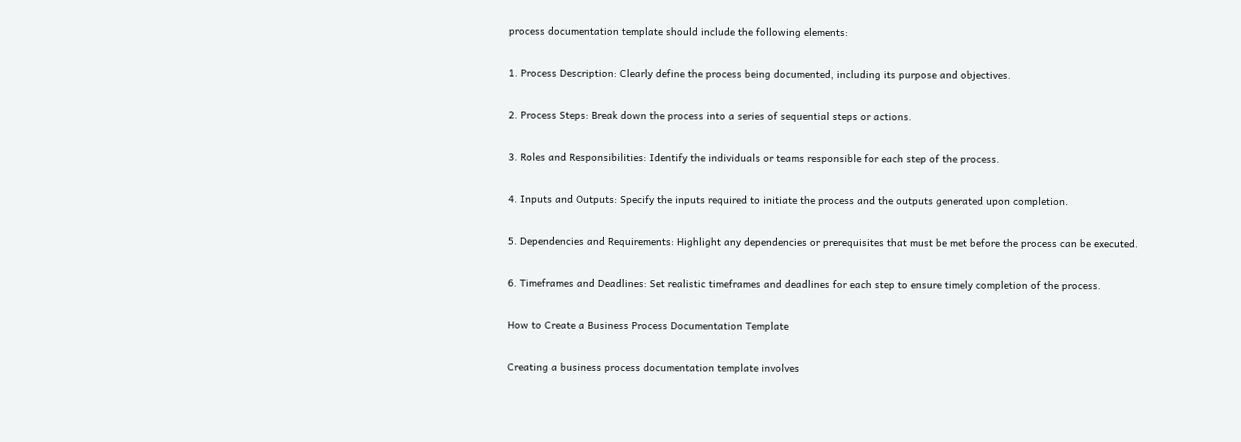process documentation template should include the following elements:

1. Process Description: Clearly define the process being documented, including its purpose and objectives.

2. Process Steps: Break down the process into a series of sequential steps or actions.

3. Roles and Responsibilities: Identify the individuals or teams responsible for each step of the process.

4. Inputs and Outputs: Specify the inputs required to initiate the process and the outputs generated upon completion.

5. Dependencies and Requirements: Highlight any dependencies or prerequisites that must be met before the process can be executed.

6. Timeframes and Deadlines: Set realistic timeframes and deadlines for each step to ensure timely completion of the process.

How to Create a Business Process Documentation Template

Creating a business process documentation template involves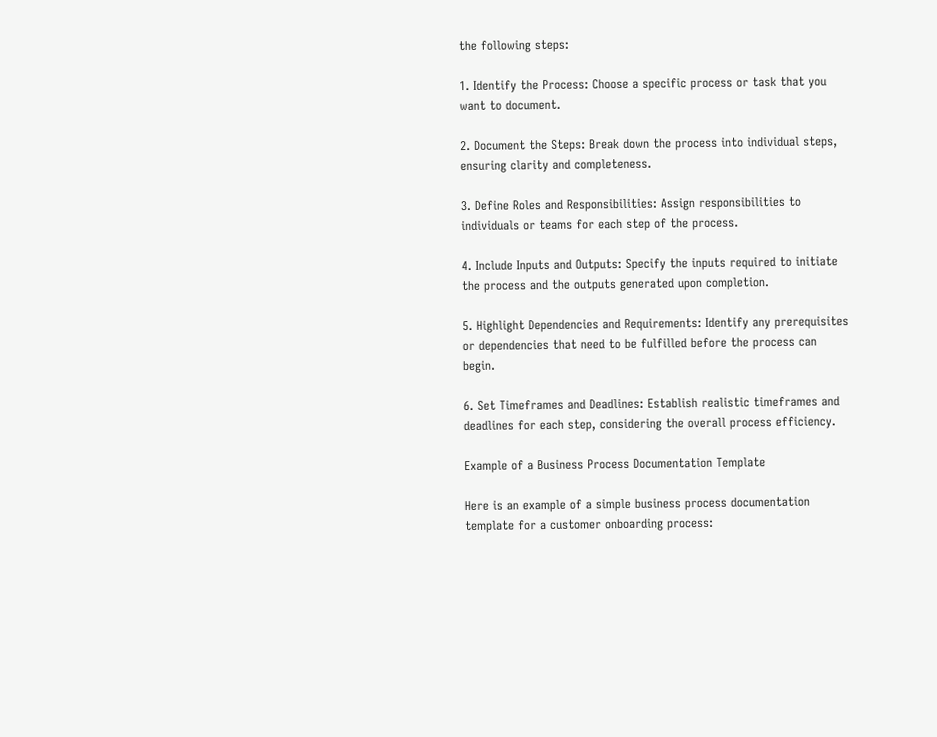the following steps:

1. Identify the Process: Choose a specific process or task that you want to document.

2. Document the Steps: Break down the process into individual steps, ensuring clarity and completeness.

3. Define Roles and Responsibilities: Assign responsibilities to individuals or teams for each step of the process.

4. Include Inputs and Outputs: Specify the inputs required to initiate the process and the outputs generated upon completion.

5. Highlight Dependencies and Requirements: Identify any prerequisites or dependencies that need to be fulfilled before the process can begin.

6. Set Timeframes and Deadlines: Establish realistic timeframes and deadlines for each step, considering the overall process efficiency.

Example of a Business Process Documentation Template

Here is an example of a simple business process documentation template for a customer onboarding process: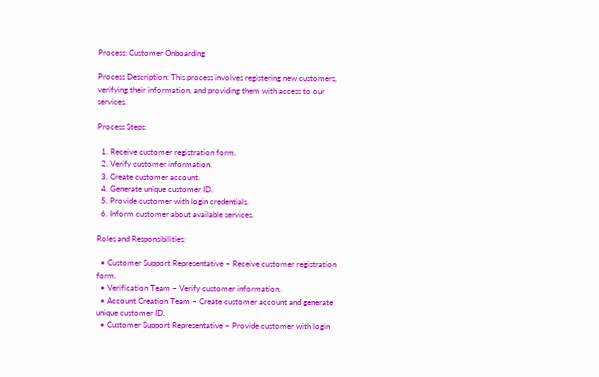Process: Customer Onboarding

Process Description: This process involves registering new customers, verifying their information, and providing them with access to our services.

Process Steps:

  1. Receive customer registration form.
  2. Verify customer information.
  3. Create customer account.
  4. Generate unique customer ID.
  5. Provide customer with login credentials.
  6. Inform customer about available services.

Roles and Responsibilities:

  • Customer Support Representative – Receive customer registration form.
  • Verification Team – Verify customer information.
  • Account Creation Team – Create customer account and generate unique customer ID.
  • Customer Support Representative – Provide customer with login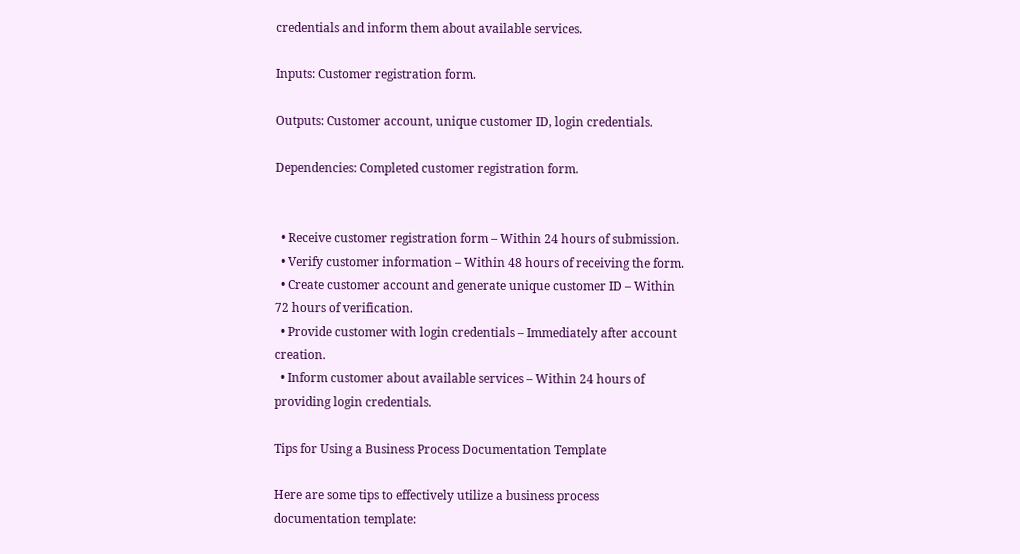credentials and inform them about available services.

Inputs: Customer registration form.

Outputs: Customer account, unique customer ID, login credentials.

Dependencies: Completed customer registration form.


  • Receive customer registration form – Within 24 hours of submission.
  • Verify customer information – Within 48 hours of receiving the form.
  • Create customer account and generate unique customer ID – Within 72 hours of verification.
  • Provide customer with login credentials – Immediately after account creation.
  • Inform customer about available services – Within 24 hours of providing login credentials.

Tips for Using a Business Process Documentation Template

Here are some tips to effectively utilize a business process documentation template: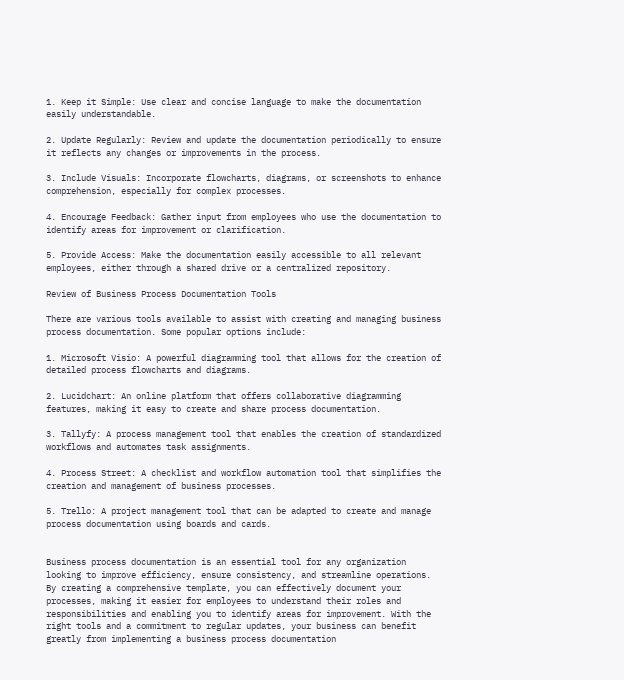1. Keep it Simple: Use clear and concise language to make the documentation easily understandable.

2. Update Regularly: Review and update the documentation periodically to ensure it reflects any changes or improvements in the process.

3. Include Visuals: Incorporate flowcharts, diagrams, or screenshots to enhance comprehension, especially for complex processes.

4. Encourage Feedback: Gather input from employees who use the documentation to identify areas for improvement or clarification.

5. Provide Access: Make the documentation easily accessible to all relevant employees, either through a shared drive or a centralized repository.

Review of Business Process Documentation Tools

There are various tools available to assist with creating and managing business process documentation. Some popular options include:

1. Microsoft Visio: A powerful diagramming tool that allows for the creation of detailed process flowcharts and diagrams.

2. Lucidchart: An online platform that offers collaborative diagramming features, making it easy to create and share process documentation.

3. Tallyfy: A process management tool that enables the creation of standardized workflows and automates task assignments.

4. Process Street: A checklist and workflow automation tool that simplifies the creation and management of business processes.

5. Trello: A project management tool that can be adapted to create and manage process documentation using boards and cards.


Business process documentation is an essential tool for any organization looking to improve efficiency, ensure consistency, and streamline operations. By creating a comprehensive template, you can effectively document your processes, making it easier for employees to understand their roles and responsibilities and enabling you to identify areas for improvement. With the right tools and a commitment to regular updates, your business can benefit greatly from implementing a business process documentation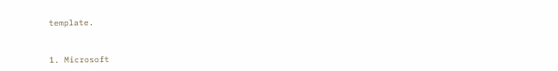template.


1. Microsoft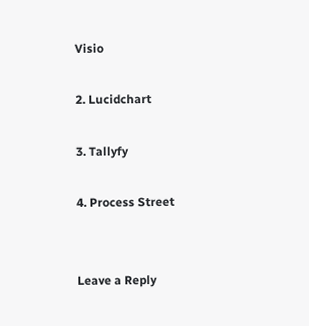Visio

2. Lucidchart

3. Tallyfy

4. Process Street


Leave a Reply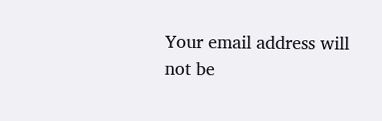Your email address will not be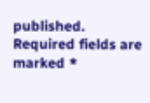published. Required fields are marked *